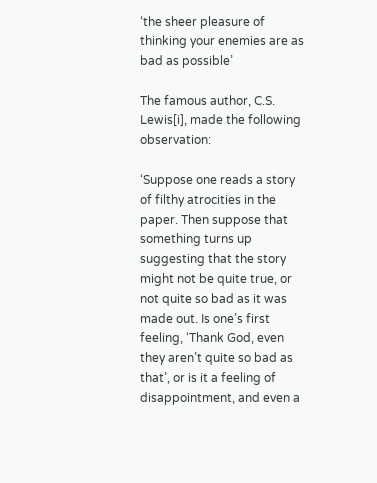‘the sheer pleasure of thinking your enemies are as bad as possible’

The famous author, C.S. Lewis[i], made the following observation:

‘Suppose one reads a story of filthy atrocities in the paper. Then suppose that something turns up suggesting that the story might not be quite true, or not quite so bad as it was made out. Is one’s first feeling, ‘Thank God, even they aren’t quite so bad as that’, or is it a feeling of disappointment, and even a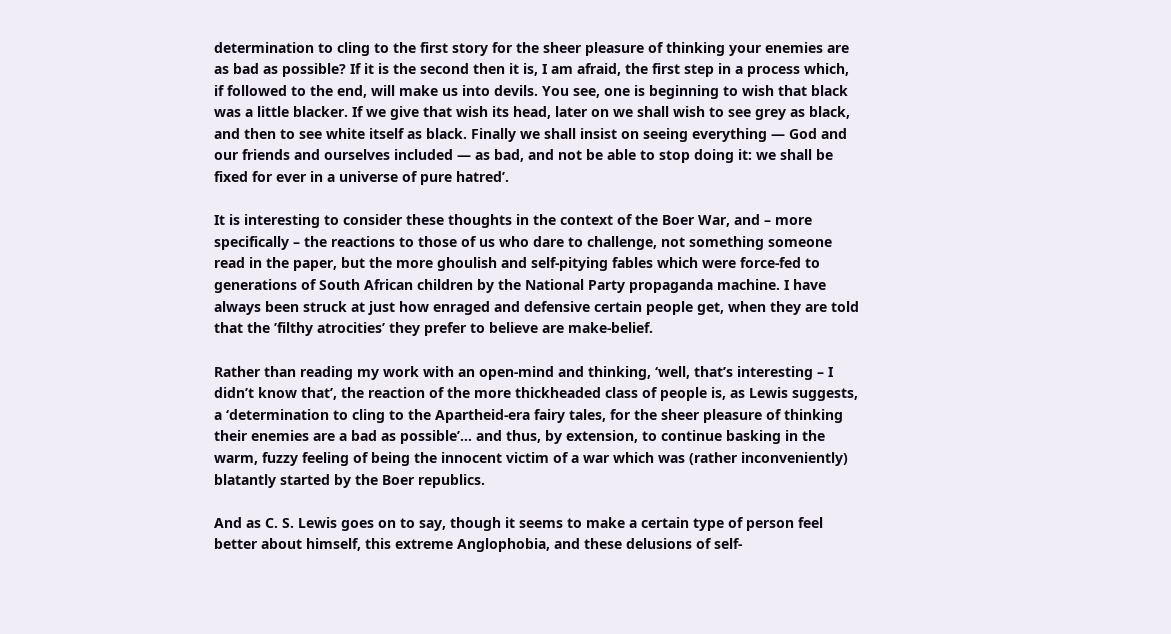determination to cling to the first story for the sheer pleasure of thinking your enemies are as bad as possible? If it is the second then it is, I am afraid, the first step in a process which, if followed to the end, will make us into devils. You see, one is beginning to wish that black was a little blacker. If we give that wish its head, later on we shall wish to see grey as black, and then to see white itself as black. Finally we shall insist on seeing everything — God and our friends and ourselves included — as bad, and not be able to stop doing it: we shall be fixed for ever in a universe of pure hatred’.

It is interesting to consider these thoughts in the context of the Boer War, and – more specifically – the reactions to those of us who dare to challenge, not something someone read in the paper, but the more ghoulish and self-pitying fables which were force-fed to generations of South African children by the National Party propaganda machine. I have always been struck at just how enraged and defensive certain people get, when they are told that the ’filthy atrocities’ they prefer to believe are make-belief.

Rather than reading my work with an open-mind and thinking, ‘well, that’s interesting – I didn’t know that’, the reaction of the more thickheaded class of people is, as Lewis suggests, a ‘determination to cling to the Apartheid-era fairy tales, for the sheer pleasure of thinking their enemies are a bad as possible’… and thus, by extension, to continue basking in the warm, fuzzy feeling of being the innocent victim of a war which was (rather inconveniently) blatantly started by the Boer republics.

And as C. S. Lewis goes on to say, though it seems to make a certain type of person feel better about himself, this extreme Anglophobia, and these delusions of self-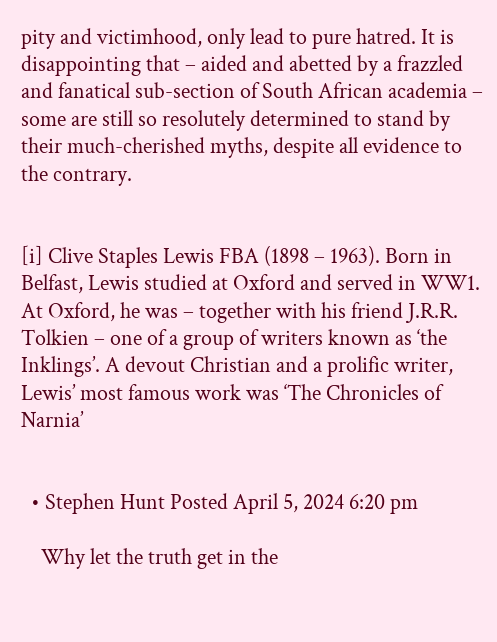pity and victimhood, only lead to pure hatred. It is disappointing that – aided and abetted by a frazzled and fanatical sub-section of South African academia – some are still so resolutely determined to stand by their much-cherished myths, despite all evidence to the contrary.


[i] Clive Staples Lewis FBA (1898 – 1963). Born in Belfast, Lewis studied at Oxford and served in WW1. At Oxford, he was – together with his friend J.R.R. Tolkien – one of a group of writers known as ‘the Inklings’. A devout Christian and a prolific writer, Lewis’ most famous work was ‘The Chronicles of Narnia’


  • Stephen Hunt Posted April 5, 2024 6:20 pm

    Why let the truth get in the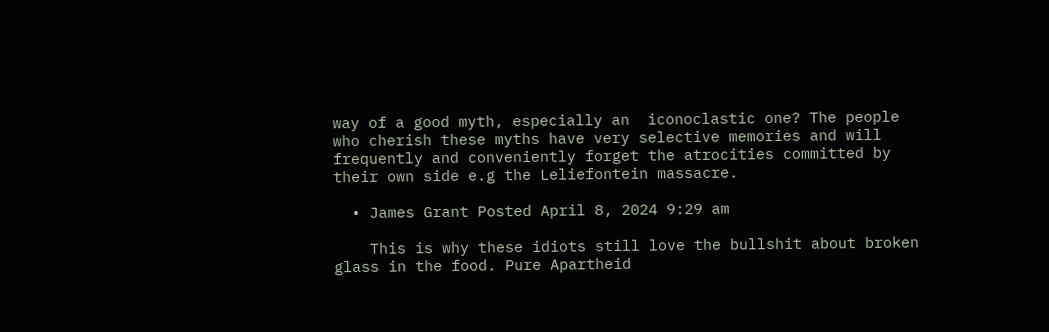way of a good myth, especially an  iconoclastic one? The people who cherish these myths have very selective memories and will frequently and conveniently forget the atrocities committed by their own side e.g the Leliefontein massacre.

  • James Grant Posted April 8, 2024 9:29 am

    This is why these idiots still love the bullshit about broken glass in the food. Pure Apartheid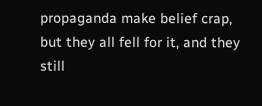propaganda make belief crap, but they all fell for it, and they still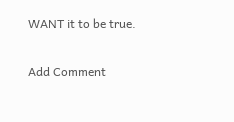WANT it to be true.

Add Comment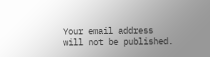Your email address will not be published.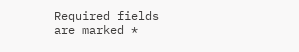Required fields are marked *